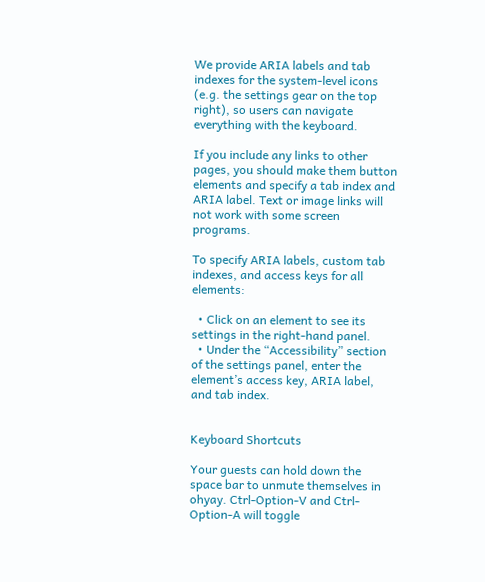We provide ARIA labels and tab indexes for the system-level icons (e.g. the settings gear on the top right), so users can navigate everything with the keyboard.

If you include any links to other pages, you should make them button elements and specify a tab index and ARIA label. Text or image links will not work with some screen programs.

To specify ARIA labels, custom tab indexes, and access keys for all elements:

  • Click on an element to see its settings in the right-hand panel.
  • Under the “Accessibility” section of the settings panel, enter the element’s access key, ARIA label, and tab index.


Keyboard Shortcuts

Your guests can hold down the space bar to unmute themselves in ohyay. Ctrl-Option-V and Ctrl-Option-A will toggle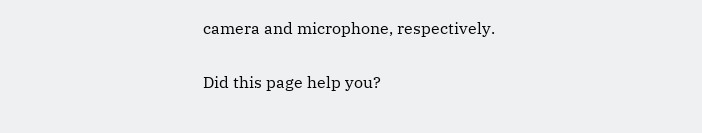camera and microphone, respectively.

Did this page help you?